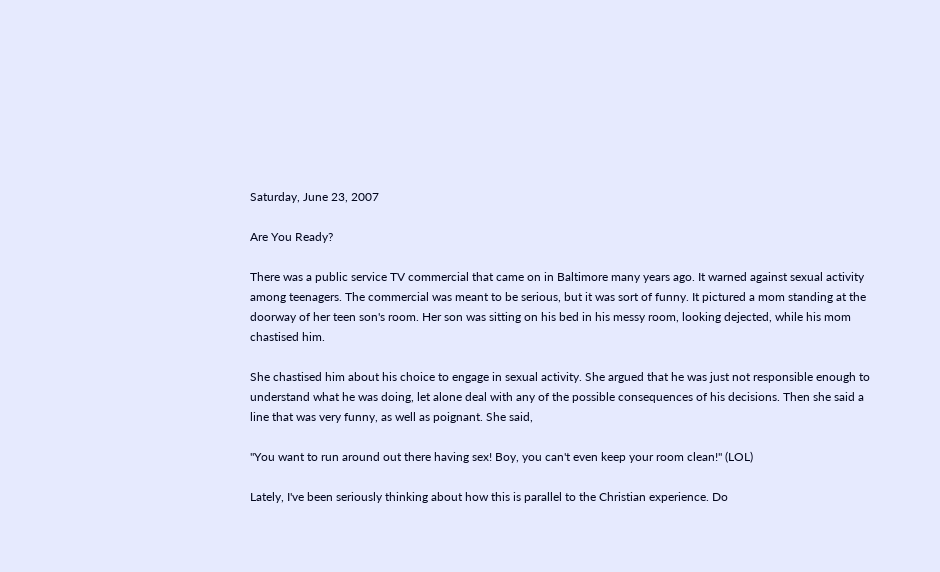Saturday, June 23, 2007

Are You Ready?

There was a public service TV commercial that came on in Baltimore many years ago. It warned against sexual activity among teenagers. The commercial was meant to be serious, but it was sort of funny. It pictured a mom standing at the doorway of her teen son's room. Her son was sitting on his bed in his messy room, looking dejected, while his mom chastised him.

She chastised him about his choice to engage in sexual activity. She argued that he was just not responsible enough to understand what he was doing, let alone deal with any of the possible consequences of his decisions. Then she said a line that was very funny, as well as poignant. She said,

"You want to run around out there having sex! Boy, you can't even keep your room clean!" (LOL)

Lately, I've been seriously thinking about how this is parallel to the Christian experience. Do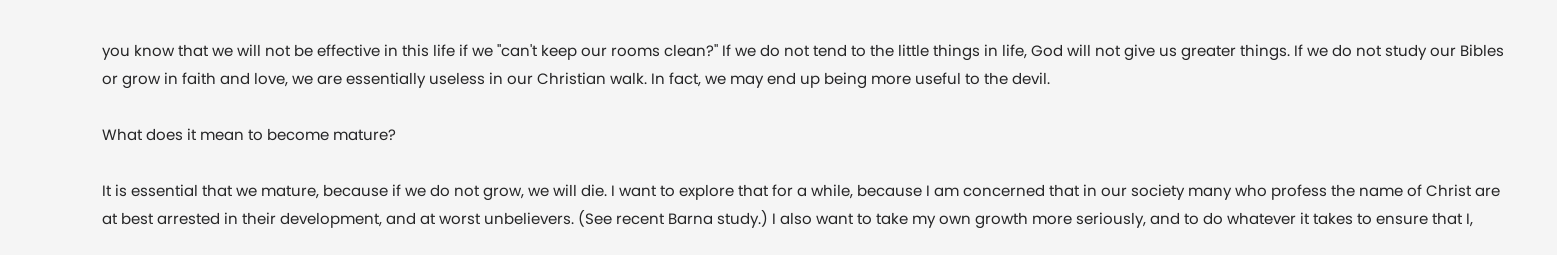you know that we will not be effective in this life if we "can't keep our rooms clean?" If we do not tend to the little things in life, God will not give us greater things. If we do not study our Bibles or grow in faith and love, we are essentially useless in our Christian walk. In fact, we may end up being more useful to the devil.

What does it mean to become mature?

It is essential that we mature, because if we do not grow, we will die. I want to explore that for a while, because I am concerned that in our society many who profess the name of Christ are at best arrested in their development, and at worst unbelievers. (See recent Barna study.) I also want to take my own growth more seriously, and to do whatever it takes to ensure that I,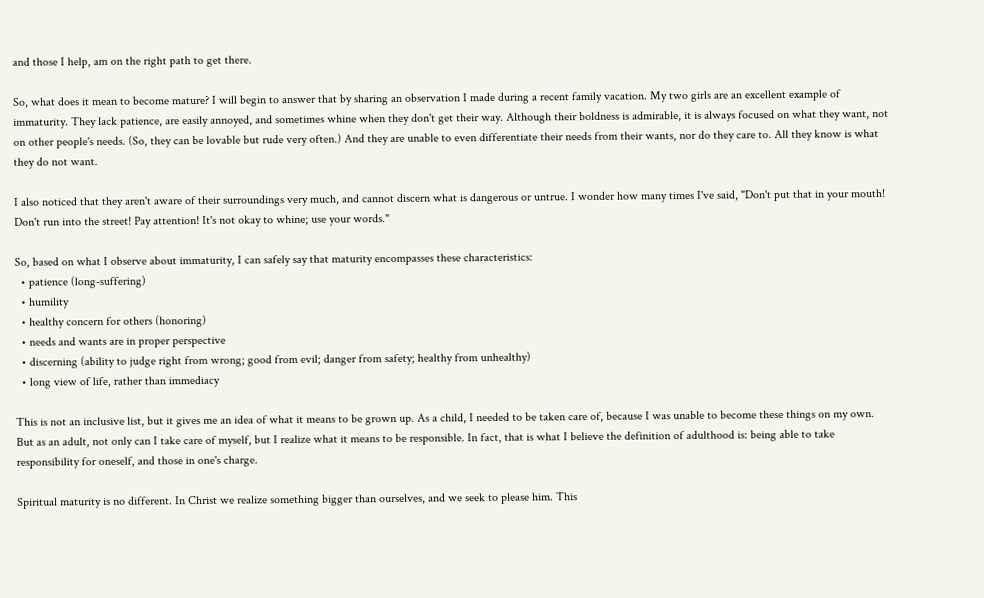and those I help, am on the right path to get there.

So, what does it mean to become mature? I will begin to answer that by sharing an observation I made during a recent family vacation. My two girls are an excellent example of immaturity. They lack patience, are easily annoyed, and sometimes whine when they don't get their way. Although their boldness is admirable, it is always focused on what they want, not on other people's needs. (So, they can be lovable but rude very often.) And they are unable to even differentiate their needs from their wants, nor do they care to. All they know is what they do not want.

I also noticed that they aren't aware of their surroundings very much, and cannot discern what is dangerous or untrue. I wonder how many times I've said, "Don't put that in your mouth! Don't run into the street! Pay attention! It's not okay to whine; use your words."

So, based on what I observe about immaturity, I can safely say that maturity encompasses these characteristics:
  • patience (long-suffering)
  • humility
  • healthy concern for others (honoring)
  • needs and wants are in proper perspective
  • discerning (ability to judge right from wrong; good from evil; danger from safety; healthy from unhealthy)
  • long view of life, rather than immediacy

This is not an inclusive list, but it gives me an idea of what it means to be grown up. As a child, I needed to be taken care of, because I was unable to become these things on my own. But as an adult, not only can I take care of myself, but I realize what it means to be responsible. In fact, that is what I believe the definition of adulthood is: being able to take responsibility for oneself, and those in one's charge.

Spiritual maturity is no different. In Christ we realize something bigger than ourselves, and we seek to please him. This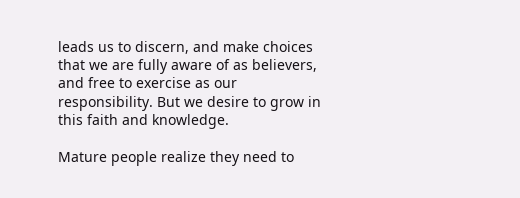leads us to discern, and make choices that we are fully aware of as believers, and free to exercise as our responsibility. But we desire to grow in this faith and knowledge.

Mature people realize they need to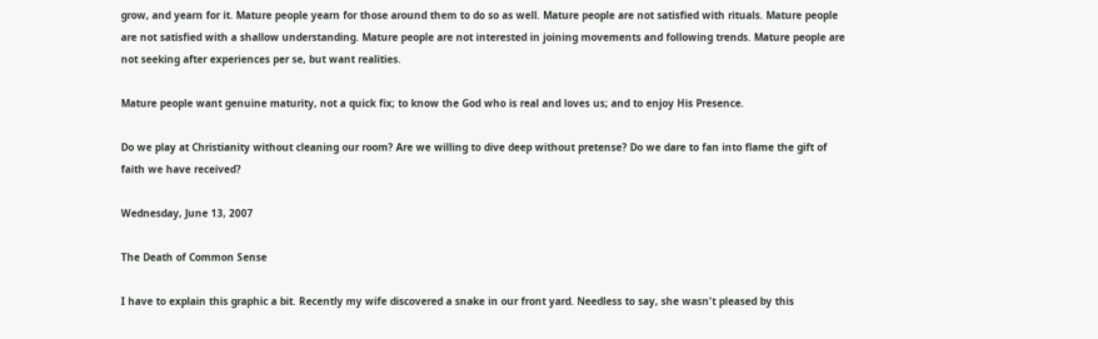grow, and yearn for it. Mature people yearn for those around them to do so as well. Mature people are not satisfied with rituals. Mature people are not satisfied with a shallow understanding. Mature people are not interested in joining movements and following trends. Mature people are not seeking after experiences per se, but want realities.

Mature people want genuine maturity, not a quick fix; to know the God who is real and loves us; and to enjoy His Presence.

Do we play at Christianity without cleaning our room? Are we willing to dive deep without pretense? Do we dare to fan into flame the gift of faith we have received?

Wednesday, June 13, 2007

The Death of Common Sense

I have to explain this graphic a bit. Recently my wife discovered a snake in our front yard. Needless to say, she wasn't pleased by this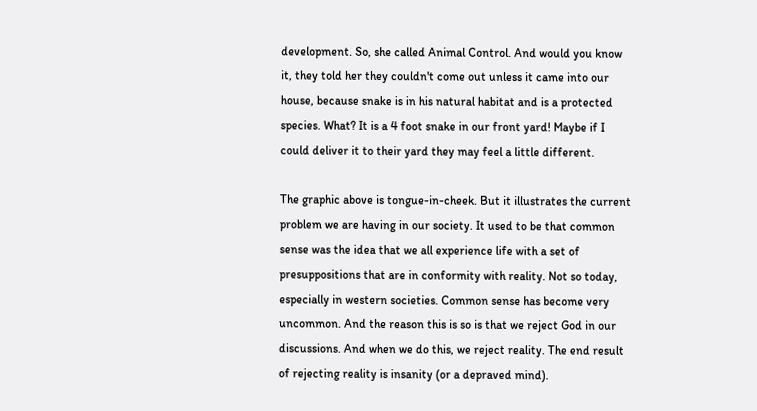development. So, she called Animal Control. And would you know it, they told her they couldn't come out unless it came into our house, because snake is in his natural habitat and is a protected species. What? It is a 4 foot snake in our front yard! Maybe if I could deliver it to their yard they may feel a little different.

The graphic above is tongue-in-cheek. But it illustrates the current problem we are having in our society. It used to be that common sense was the idea that we all experience life with a set of presuppositions that are in conformity with reality. Not so today, especially in western societies. Common sense has become very uncommon. And the reason this is so is that we reject God in our discussions. And when we do this, we reject reality. The end result of rejecting reality is insanity (or a depraved mind).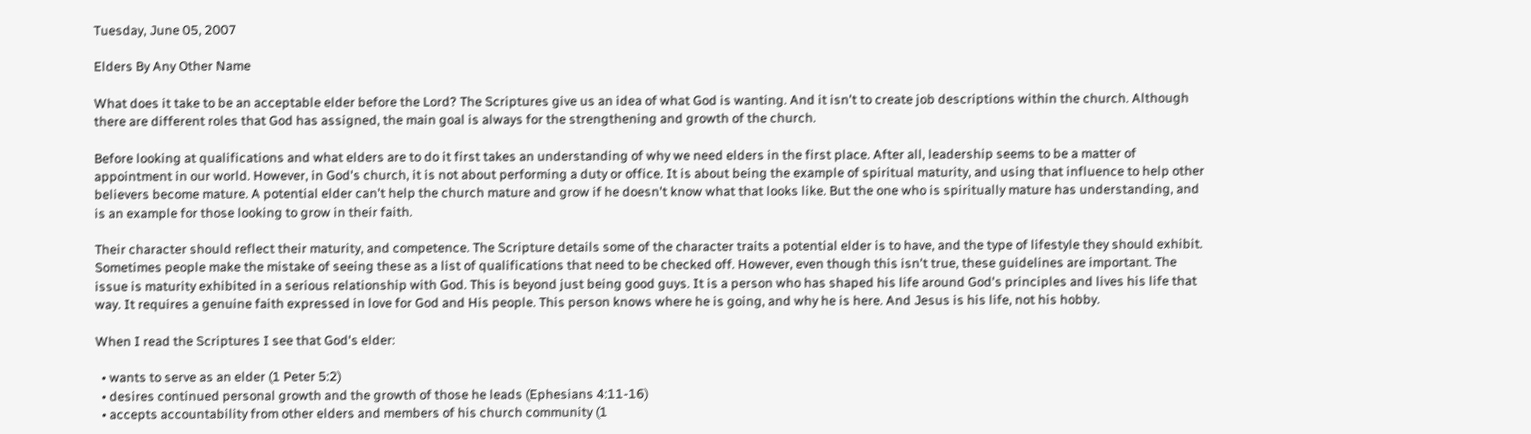Tuesday, June 05, 2007

Elders By Any Other Name

What does it take to be an acceptable elder before the Lord? The Scriptures give us an idea of what God is wanting. And it isn't to create job descriptions within the church. Although there are different roles that God has assigned, the main goal is always for the strengthening and growth of the church.

Before looking at qualifications and what elders are to do it first takes an understanding of why we need elders in the first place. After all, leadership seems to be a matter of appointment in our world. However, in God's church, it is not about performing a duty or office. It is about being the example of spiritual maturity, and using that influence to help other believers become mature. A potential elder can't help the church mature and grow if he doesn't know what that looks like. But the one who is spiritually mature has understanding, and is an example for those looking to grow in their faith.

Their character should reflect their maturity, and competence. The Scripture details some of the character traits a potential elder is to have, and the type of lifestyle they should exhibit. Sometimes people make the mistake of seeing these as a list of qualifications that need to be checked off. However, even though this isn't true, these guidelines are important. The issue is maturity exhibited in a serious relationship with God. This is beyond just being good guys. It is a person who has shaped his life around God's principles and lives his life that way. It requires a genuine faith expressed in love for God and His people. This person knows where he is going, and why he is here. And Jesus is his life, not his hobby.

When I read the Scriptures I see that God's elder:

  • wants to serve as an elder (1 Peter 5:2)
  • desires continued personal growth and the growth of those he leads (Ephesians 4:11-16)
  • accepts accountability from other elders and members of his church community (1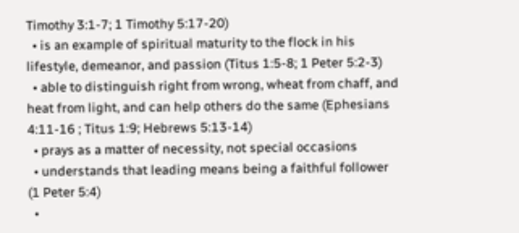Timothy 3:1-7; 1 Timothy 5:17-20)
  • is an example of spiritual maturity to the flock in his lifestyle, demeanor, and passion (Titus 1:5-8; 1 Peter 5:2-3)
  • able to distinguish right from wrong, wheat from chaff, and heat from light, and can help others do the same (Ephesians 4:11-16 ; Titus 1:9; Hebrews 5:13-14)
  • prays as a matter of necessity, not special occasions
  • understands that leading means being a faithful follower (1 Peter 5:4)
  •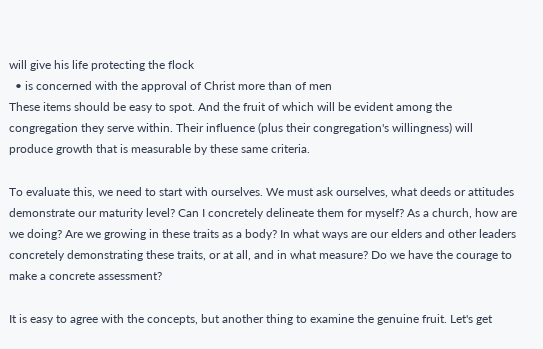will give his life protecting the flock
  • is concerned with the approval of Christ more than of men
These items should be easy to spot. And the fruit of which will be evident among the congregation they serve within. Their influence (plus their congregation's willingness) will produce growth that is measurable by these same criteria.

To evaluate this, we need to start with ourselves. We must ask ourselves, what deeds or attitudes demonstrate our maturity level? Can I concretely delineate them for myself? As a church, how are we doing? Are we growing in these traits as a body? In what ways are our elders and other leaders concretely demonstrating these traits, or at all, and in what measure? Do we have the courage to make a concrete assessment?

It is easy to agree with the concepts, but another thing to examine the genuine fruit. Let's get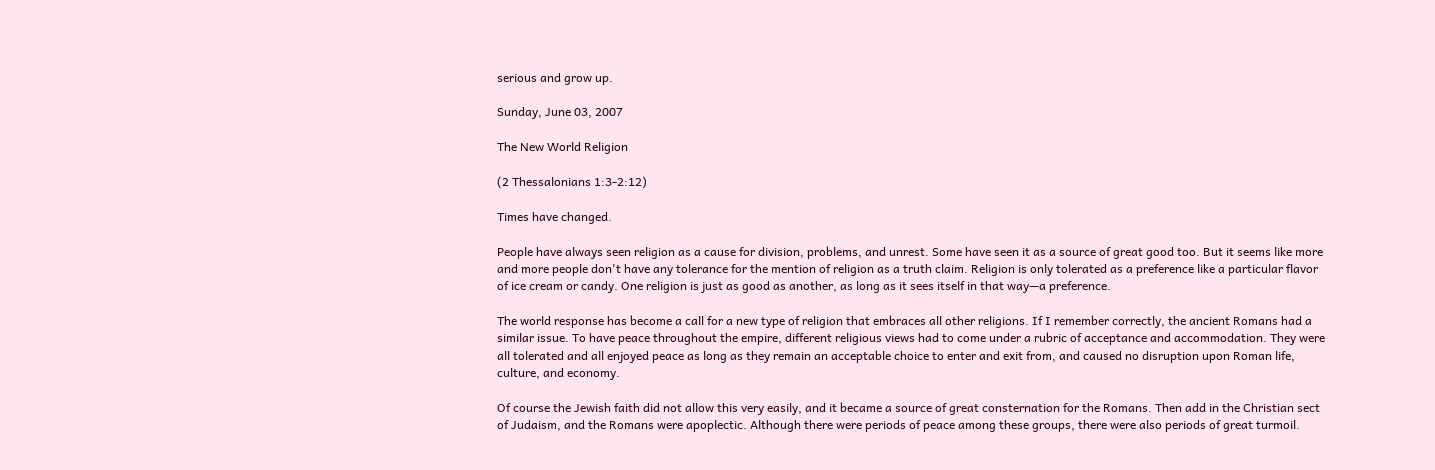serious and grow up.

Sunday, June 03, 2007

The New World Religion

(2 Thessalonians 1:3-2:12)

Times have changed.

People have always seen religion as a cause for division, problems, and unrest. Some have seen it as a source of great good too. But it seems like more and more people don't have any tolerance for the mention of religion as a truth claim. Religion is only tolerated as a preference like a particular flavor of ice cream or candy. One religion is just as good as another, as long as it sees itself in that way—a preference.

The world response has become a call for a new type of religion that embraces all other religions. If I remember correctly, the ancient Romans had a similar issue. To have peace throughout the empire, different religious views had to come under a rubric of acceptance and accommodation. They were all tolerated and all enjoyed peace as long as they remain an acceptable choice to enter and exit from, and caused no disruption upon Roman life, culture, and economy.

Of course the Jewish faith did not allow this very easily, and it became a source of great consternation for the Romans. Then add in the Christian sect of Judaism, and the Romans were apoplectic. Although there were periods of peace among these groups, there were also periods of great turmoil.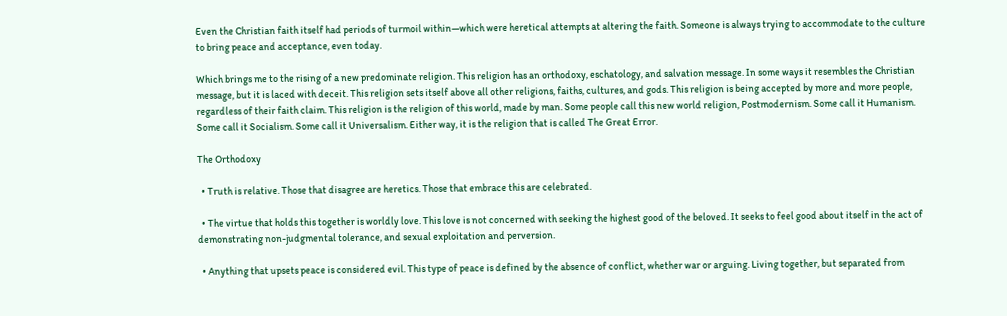Even the Christian faith itself had periods of turmoil within—which were heretical attempts at altering the faith. Someone is always trying to accommodate to the culture to bring peace and acceptance, even today.

Which brings me to the rising of a new predominate religion. This religion has an orthodoxy, eschatology, and salvation message. In some ways it resembles the Christian message, but it is laced with deceit. This religion sets itself above all other religions, faiths, cultures, and gods. This religion is being accepted by more and more people, regardless of their faith claim. This religion is the religion of this world, made by man. Some people call this new world religion, Postmodernism. Some call it Humanism. Some call it Socialism. Some call it Universalism. Either way, it is the religion that is called The Great Error.

The Orthodoxy

  • Truth is relative. Those that disagree are heretics. Those that embrace this are celebrated.

  • The virtue that holds this together is worldly love. This love is not concerned with seeking the highest good of the beloved. It seeks to feel good about itself in the act of demonstrating non-judgmental tolerance, and sexual exploitation and perversion.

  • Anything that upsets peace is considered evil. This type of peace is defined by the absence of conflict, whether war or arguing. Living together, but separated from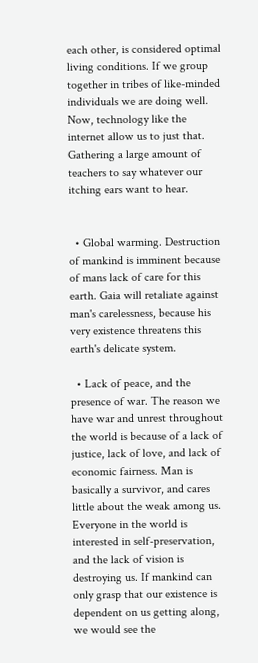each other, is considered optimal living conditions. If we group together in tribes of like-minded individuals we are doing well. Now, technology like the internet allow us to just that. Gathering a large amount of teachers to say whatever our itching ears want to hear.


  • Global warming. Destruction of mankind is imminent because of mans lack of care for this earth. Gaia will retaliate against man's carelessness, because his very existence threatens this earth's delicate system.

  • Lack of peace, and the presence of war. The reason we have war and unrest throughout the world is because of a lack of justice, lack of love, and lack of economic fairness. Man is basically a survivor, and cares little about the weak among us. Everyone in the world is interested in self-preservation, and the lack of vision is destroying us. If mankind can only grasp that our existence is dependent on us getting along, we would see the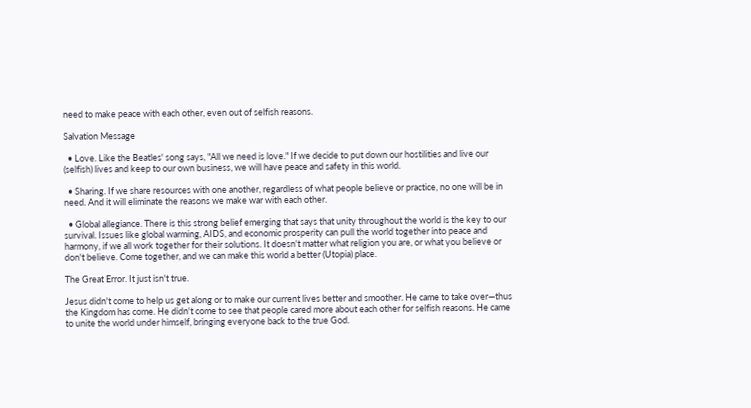need to make peace with each other, even out of selfish reasons.

Salvation Message

  • Love. Like the Beatles' song says, "All we need is love." If we decide to put down our hostilities and live our (selfish) lives and keep to our own business, we will have peace and safety in this world.

  • Sharing. If we share resources with one another, regardless of what people believe or practice, no one will be in need. And it will eliminate the reasons we make war with each other.

  • Global allegiance. There is this strong belief emerging that says that unity throughout the world is the key to our survival. Issues like global warming, AIDS, and economic prosperity can pull the world together into peace and harmony, if we all work together for their solutions. It doesn't matter what religion you are, or what you believe or don't believe. Come together, and we can make this world a better (Utopia) place.

The Great Error. It just isn't true.

Jesus didn't come to help us get along or to make our current lives better and smoother. He came to take over—thus the Kingdom has come. He didn't come to see that people cared more about each other for selfish reasons. He came to unite the world under himself, bringing everyone back to the true God.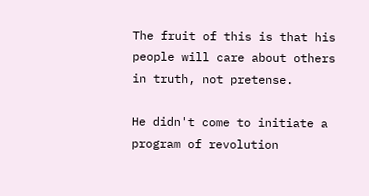The fruit of this is that his people will care about others in truth, not pretense.

He didn't come to initiate a program of revolution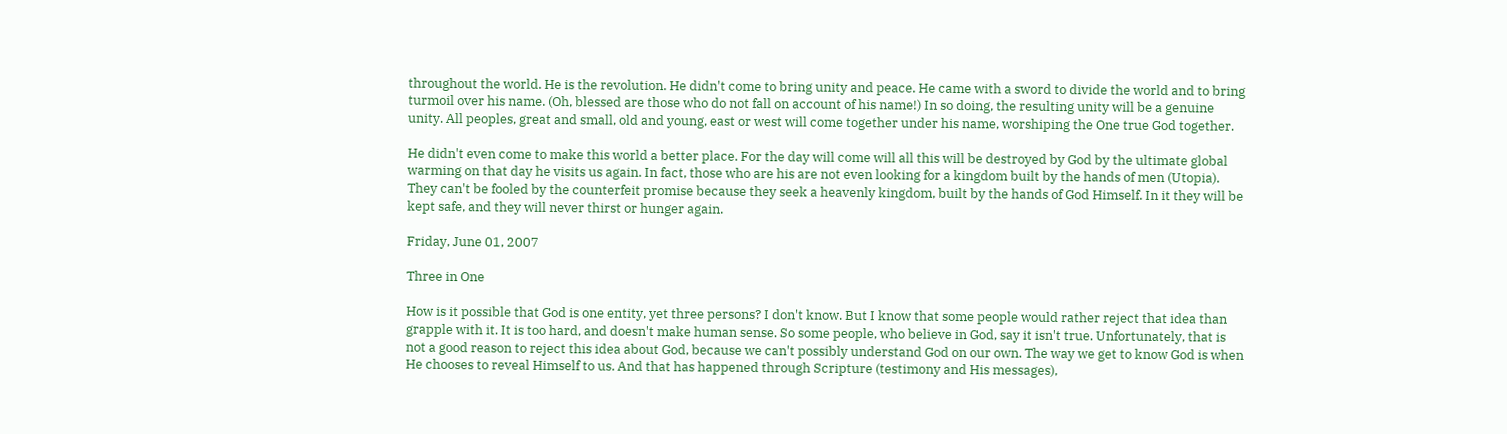throughout the world. He is the revolution. He didn't come to bring unity and peace. He came with a sword to divide the world and to bring turmoil over his name. (Oh, blessed are those who do not fall on account of his name!) In so doing, the resulting unity will be a genuine unity. All peoples, great and small, old and young, east or west will come together under his name, worshiping the One true God together.

He didn't even come to make this world a better place. For the day will come will all this will be destroyed by God by the ultimate global warming on that day he visits us again. In fact, those who are his are not even looking for a kingdom built by the hands of men (Utopia). They can't be fooled by the counterfeit promise because they seek a heavenly kingdom, built by the hands of God Himself. In it they will be kept safe, and they will never thirst or hunger again.

Friday, June 01, 2007

Three in One

How is it possible that God is one entity, yet three persons? I don't know. But I know that some people would rather reject that idea than grapple with it. It is too hard, and doesn't make human sense. So some people, who believe in God, say it isn't true. Unfortunately, that is not a good reason to reject this idea about God, because we can't possibly understand God on our own. The way we get to know God is when He chooses to reveal Himself to us. And that has happened through Scripture (testimony and His messages),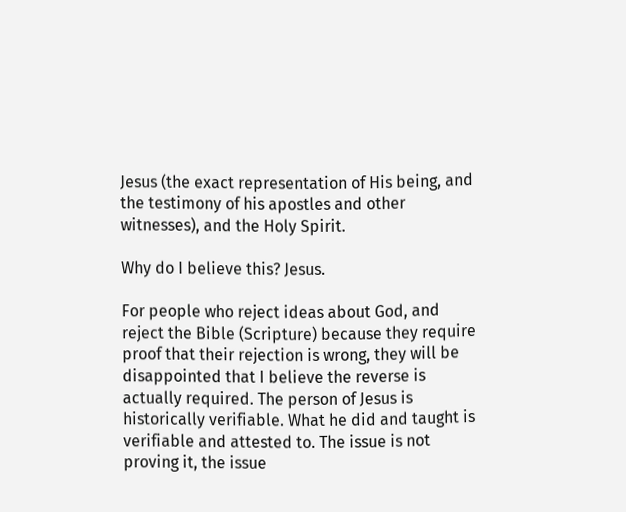Jesus (the exact representation of His being, and the testimony of his apostles and other witnesses), and the Holy Spirit.

Why do I believe this? Jesus.

For people who reject ideas about God, and reject the Bible (Scripture) because they require proof that their rejection is wrong, they will be disappointed that I believe the reverse is actually required. The person of Jesus is historically verifiable. What he did and taught is verifiable and attested to. The issue is not proving it, the issue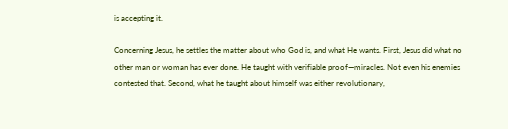is accepting it.

Concerning Jesus, he settles the matter about who God is, and what He wants. First, Jesus did what no other man or woman has ever done. He taught with verifiable proof—miracles. Not even his enemies contested that. Second, what he taught about himself was either revolutionary,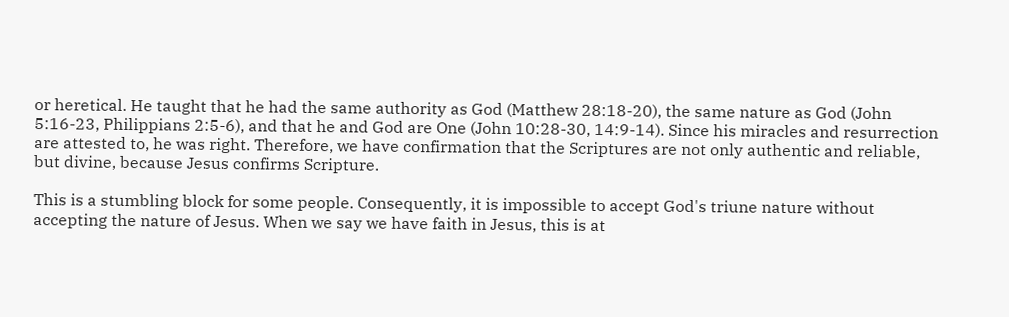or heretical. He taught that he had the same authority as God (Matthew 28:18-20), the same nature as God (John 5:16-23, Philippians 2:5-6), and that he and God are One (John 10:28-30, 14:9-14). Since his miracles and resurrection are attested to, he was right. Therefore, we have confirmation that the Scriptures are not only authentic and reliable, but divine, because Jesus confirms Scripture.

This is a stumbling block for some people. Consequently, it is impossible to accept God's triune nature without accepting the nature of Jesus. When we say we have faith in Jesus, this is at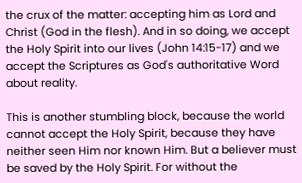the crux of the matter: accepting him as Lord and Christ (God in the flesh). And in so doing, we accept the Holy Spirit into our lives (John 14:15-17) and we accept the Scriptures as God's authoritative Word about reality.

This is another stumbling block, because the world cannot accept the Holy Spirit, because they have neither seen Him nor known Him. But a believer must be saved by the Holy Spirit. For without the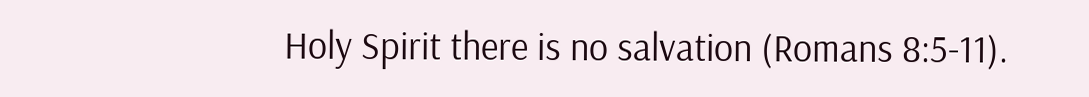Holy Spirit there is no salvation (Romans 8:5-11).